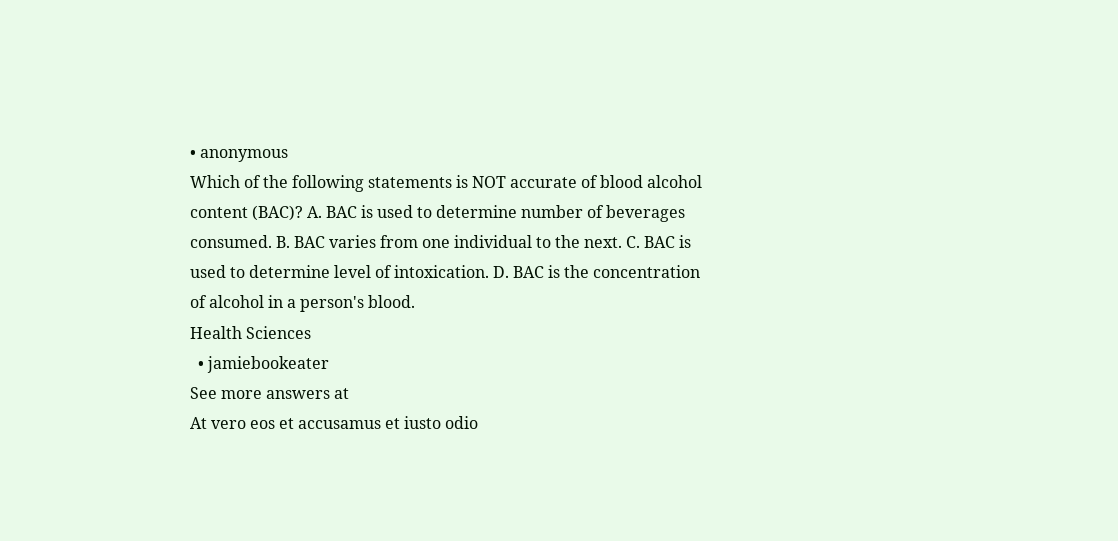• anonymous
Which of the following statements is NOT accurate of blood alcohol content (BAC)? A. BAC is used to determine number of beverages consumed. B. BAC varies from one individual to the next. C. BAC is used to determine level of intoxication. D. BAC is the concentration of alcohol in a person's blood.
Health Sciences
  • jamiebookeater
See more answers at
At vero eos et accusamus et iusto odio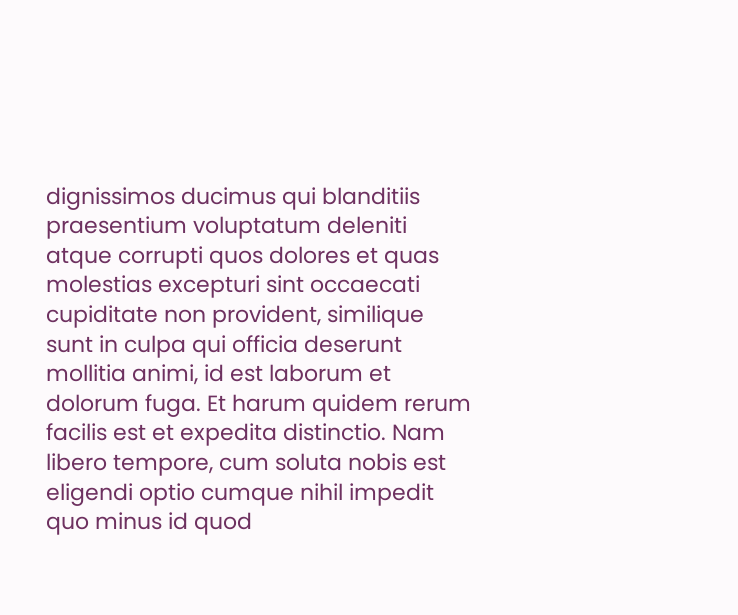dignissimos ducimus qui blanditiis praesentium voluptatum deleniti atque corrupti quos dolores et quas molestias excepturi sint occaecati cupiditate non provident, similique sunt in culpa qui officia deserunt mollitia animi, id est laborum et dolorum fuga. Et harum quidem rerum facilis est et expedita distinctio. Nam libero tempore, cum soluta nobis est eligendi optio cumque nihil impedit quo minus id quod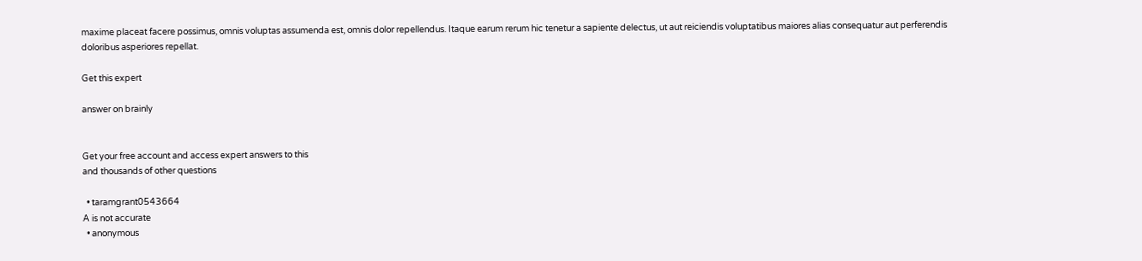maxime placeat facere possimus, omnis voluptas assumenda est, omnis dolor repellendus. Itaque earum rerum hic tenetur a sapiente delectus, ut aut reiciendis voluptatibus maiores alias consequatur aut perferendis doloribus asperiores repellat.

Get this expert

answer on brainly


Get your free account and access expert answers to this
and thousands of other questions

  • taramgrant0543664
A is not accurate
  • anonymous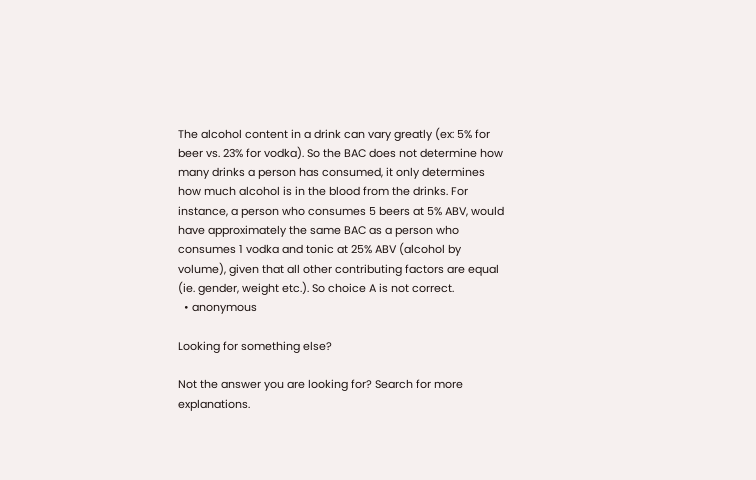The alcohol content in a drink can vary greatly (ex: 5% for beer vs. 23% for vodka). So the BAC does not determine how many drinks a person has consumed, it only determines how much alcohol is in the blood from the drinks. For instance, a person who consumes 5 beers at 5% ABV, would have approximately the same BAC as a person who consumes 1 vodka and tonic at 25% ABV (alcohol by volume), given that all other contributing factors are equal (ie. gender, weight etc.). So choice A is not correct.
  • anonymous

Looking for something else?

Not the answer you are looking for? Search for more explanations.